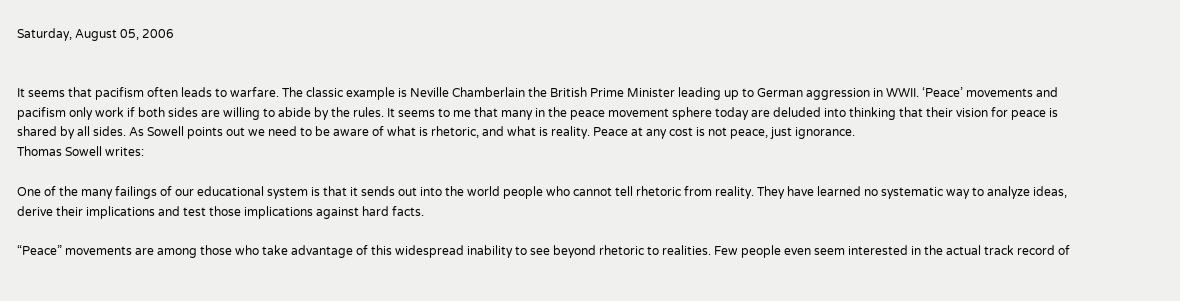Saturday, August 05, 2006


It seems that pacifism often leads to warfare. The classic example is Neville Chamberlain the British Prime Minister leading up to German aggression in WWII. ‘Peace’ movements and pacifism only work if both sides are willing to abide by the rules. It seems to me that many in the peace movement sphere today are deluded into thinking that their vision for peace is shared by all sides. As Sowell points out we need to be aware of what is rhetoric, and what is reality. Peace at any cost is not peace, just ignorance.
Thomas Sowell writes:

One of the many failings of our educational system is that it sends out into the world people who cannot tell rhetoric from reality. They have learned no systematic way to analyze ideas, derive their implications and test those implications against hard facts.

“Peace” movements are among those who take advantage of this widespread inability to see beyond rhetoric to realities. Few people even seem interested in the actual track record of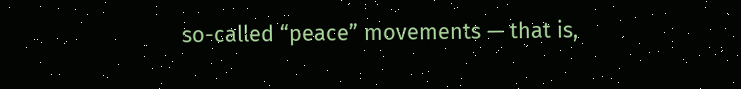so-called “peace” movements — that is,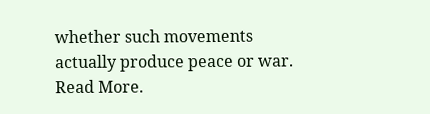whether such movements actually produce peace or war. Read More.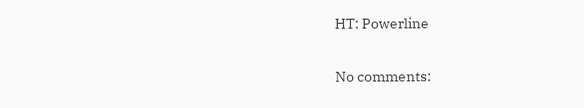HT: Powerline

No comments: